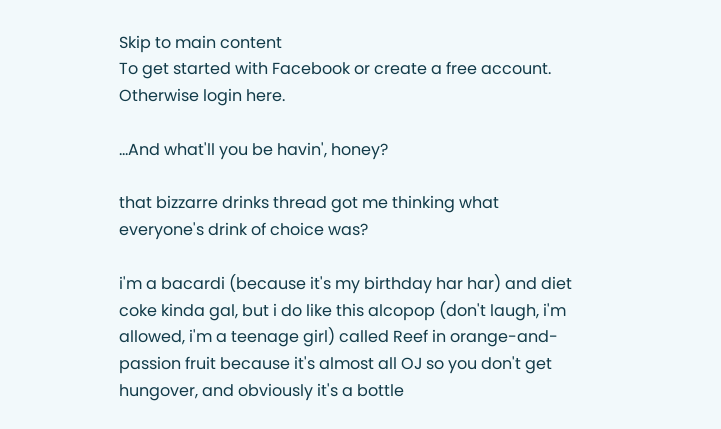Skip to main content
To get started with Facebook or create a free account. Otherwise login here.

...And what'll you be havin', honey?

that bizzarre drinks thread got me thinking what everyone's drink of choice was?

i'm a bacardi (because it's my birthday har har) and diet coke kinda gal, but i do like this alcopop (don't laugh, i'm allowed, i'm a teenage girl) called Reef in orange-and-passion fruit because it's almost all OJ so you don't get hungover, and obviously it's a bottle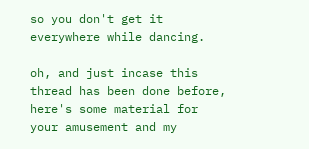so you don't get it everywhere while dancing.

oh, and just incase this thread has been done before, here's some material for your amusement and my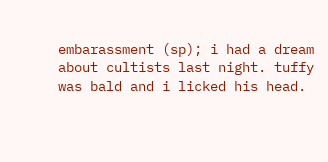embarassment (sp); i had a dream about cultists last night. tuffy was bald and i licked his head.